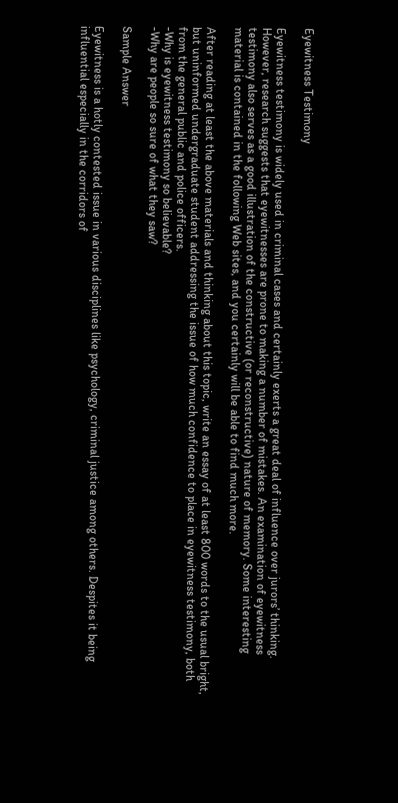Eyewitness Testimony

Eyewitness testimony is widely used in criminal cases and certainly exerts a great deal of influence over jurors’ thinking. However, research suggests that eyewitnesses are prone to making a number of mistakes. An examination of eyewitness testimony also serves as a good illustration of the constructive (or reconstructive) nature of memory. Some interesting material is contained in the following Web sites, and you certainly will be able to find much more.

After reading at least the above materials and thinking about this topic, write an essay of at least 800 words to the usual bright, but uninformed undergraduate student addressing the issue of how much confidence to place in eyewitness testimony, both from the general public and police officers.
-Why is eyewitness testimony so believable?
-Why are people so sure of what they saw?

Sample Answer

Eyewitness is a hotly contested issue in various disciplines like psychology, criminal justice among others. Despites it being influential especially in the corridors of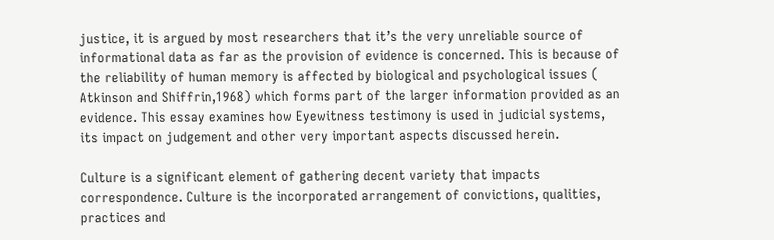justice, it is argued by most researchers that it’s the very unreliable source of informational data as far as the provision of evidence is concerned. This is because of the reliability of human memory is affected by biological and psychological issues ( Atkinson and Shiffrin,1968) which forms part of the larger information provided as an evidence. This essay examines how Eyewitness testimony is used in judicial systems, its impact on judgement and other very important aspects discussed herein.

Culture is a significant element of gathering decent variety that impacts correspondence. Culture is the incorporated arrangement of convictions, qualities, practices and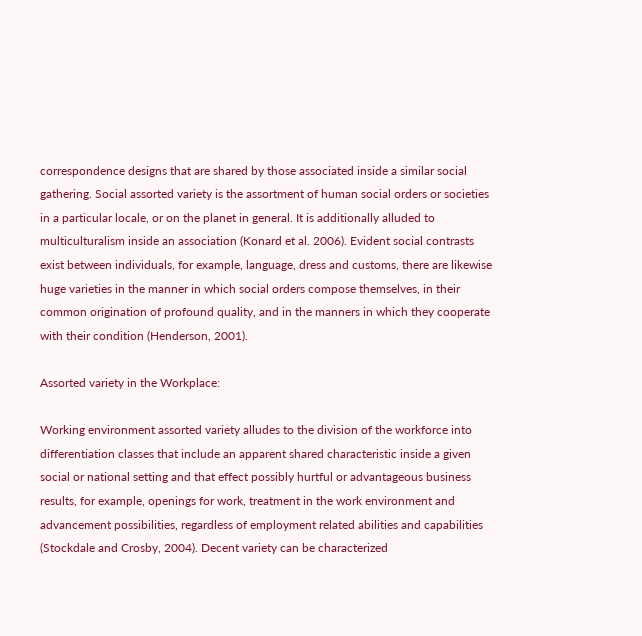correspondence designs that are shared by those associated inside a similar social gathering. Social assorted variety is the assortment of human social orders or societies in a particular locale, or on the planet in general. It is additionally alluded to multiculturalism inside an association (Konard et al. 2006). Evident social contrasts exist between individuals, for example, language, dress and customs, there are likewise huge varieties in the manner in which social orders compose themselves, in their common origination of profound quality, and in the manners in which they cooperate with their condition (Henderson, 2001).

Assorted variety in the Workplace:

Working environment assorted variety alludes to the division of the workforce into differentiation classes that include an apparent shared characteristic inside a given social or national setting and that effect possibly hurtful or advantageous business results, for example, openings for work, treatment in the work environment and advancement possibilities, regardless of employment related abilities and capabilities (Stockdale and Crosby, 2004). Decent variety can be characterized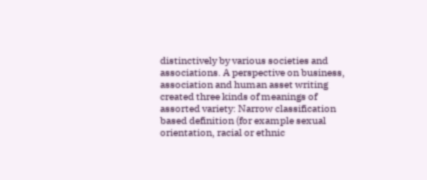distinctively by various societies and associations. A perspective on business, association and human asset writing created three kinds of meanings of assorted variety: Narrow classification based definition (for example sexual orientation, racial or ethnic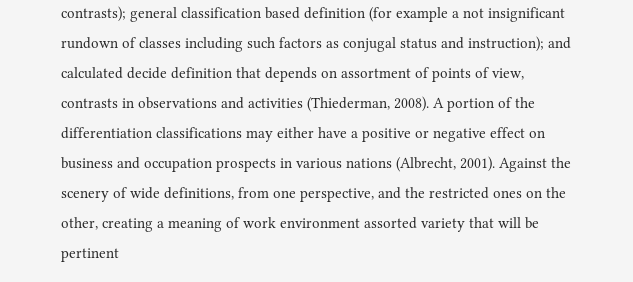contrasts); general classification based definition (for example a not insignificant rundown of classes including such factors as conjugal status and instruction); and calculated decide definition that depends on assortment of points of view, contrasts in observations and activities (Thiederman, 2008). A portion of the differentiation classifications may either have a positive or negative effect on business and occupation prospects in various nations (Albrecht, 2001). Against the scenery of wide definitions, from one perspective, and the restricted ones on the other, creating a meaning of work environment assorted variety that will be pertinent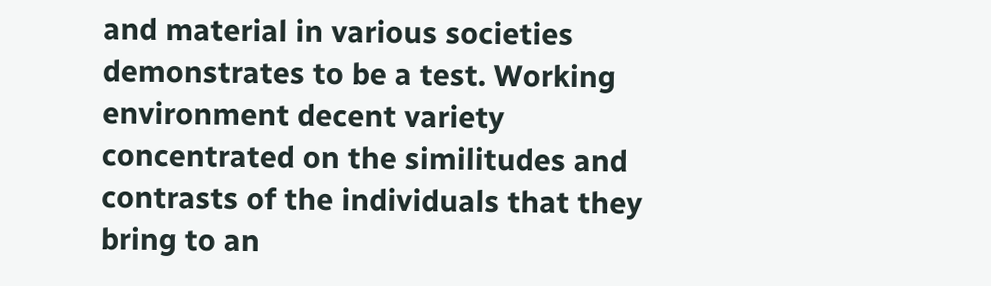and material in various societies demonstrates to be a test. Working environment decent variety concentrated on the similitudes and contrasts of the individuals that they bring to an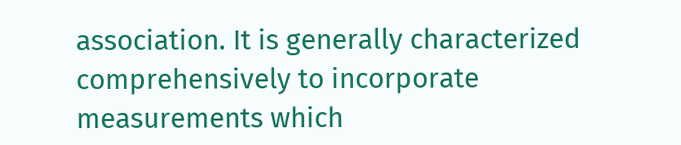association. It is generally characterized comprehensively to incorporate measurements which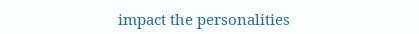impact the personalities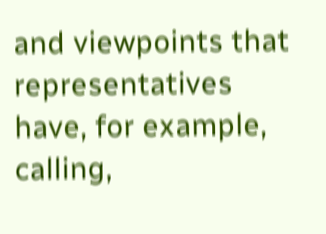and viewpoints that representatives have, for example, calling,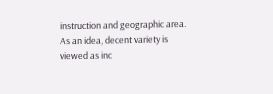instruction and geographic area. As an idea, decent variety is viewed as inc